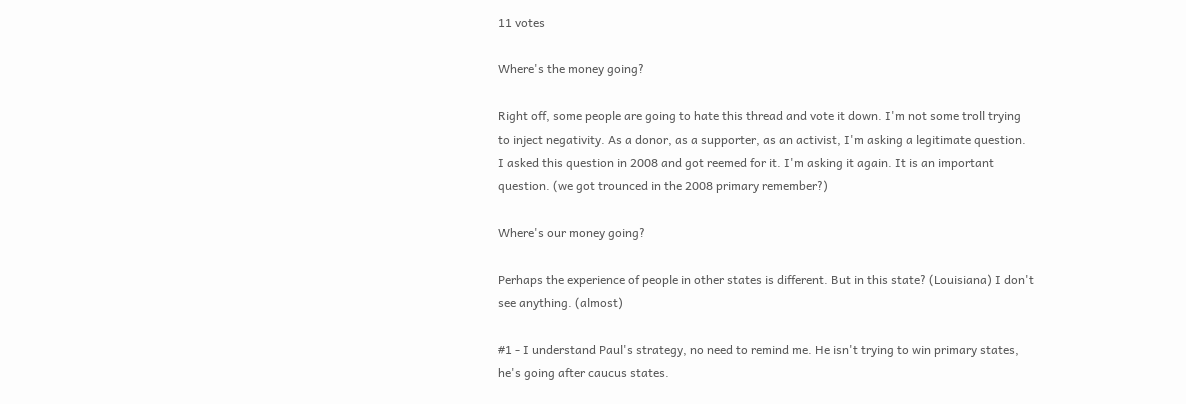11 votes

Where's the money going?

Right off, some people are going to hate this thread and vote it down. I'm not some troll trying to inject negativity. As a donor, as a supporter, as an activist, I'm asking a legitimate question. I asked this question in 2008 and got reemed for it. I'm asking it again. It is an important question. (we got trounced in the 2008 primary remember?)

Where's our money going?

Perhaps the experience of people in other states is different. But in this state? (Louisiana) I don't see anything. (almost)

#1 - I understand Paul's strategy, no need to remind me. He isn't trying to win primary states, he's going after caucus states.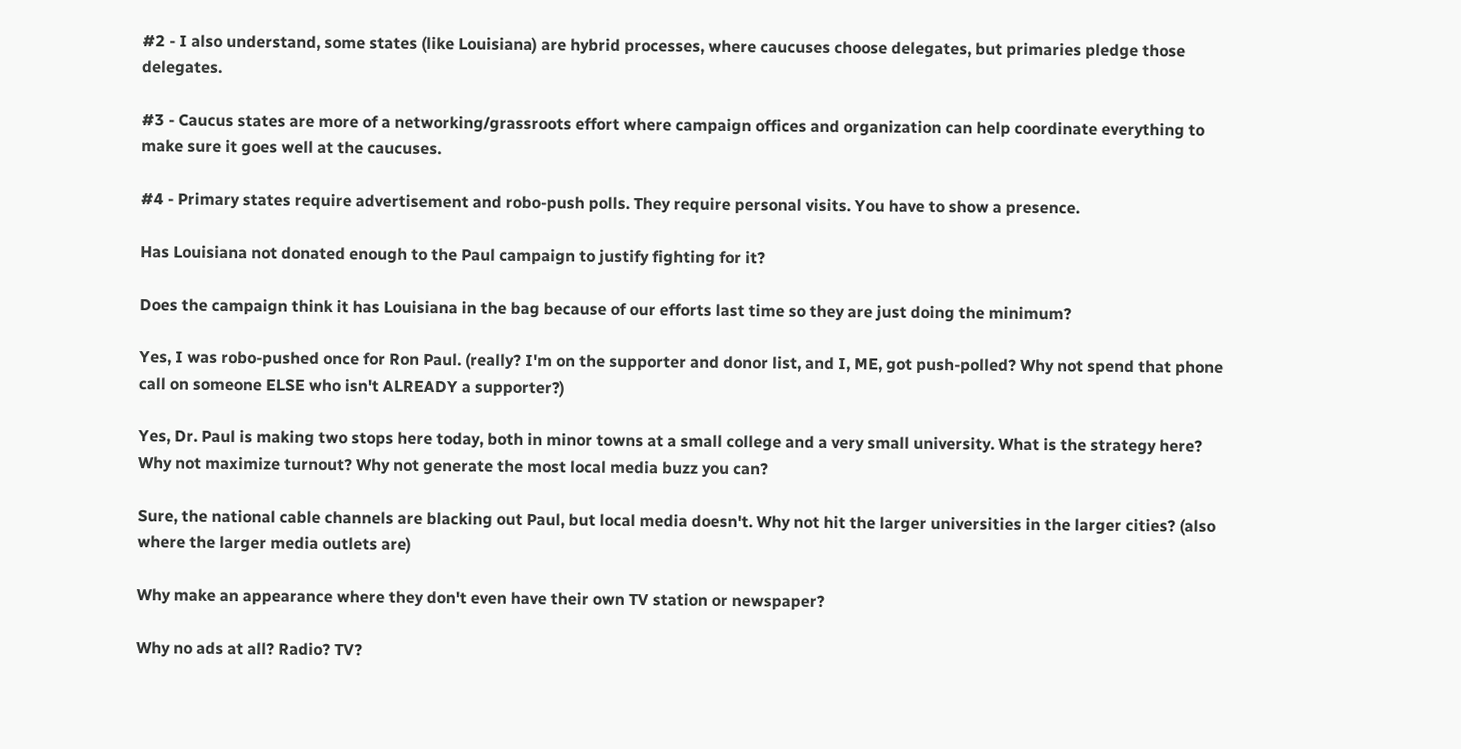#2 - I also understand, some states (like Louisiana) are hybrid processes, where caucuses choose delegates, but primaries pledge those delegates.

#3 - Caucus states are more of a networking/grassroots effort where campaign offices and organization can help coordinate everything to make sure it goes well at the caucuses.

#4 - Primary states require advertisement and robo-push polls. They require personal visits. You have to show a presence.

Has Louisiana not donated enough to the Paul campaign to justify fighting for it?

Does the campaign think it has Louisiana in the bag because of our efforts last time so they are just doing the minimum?

Yes, I was robo-pushed once for Ron Paul. (really? I'm on the supporter and donor list, and I, ME, got push-polled? Why not spend that phone call on someone ELSE who isn't ALREADY a supporter?)

Yes, Dr. Paul is making two stops here today, both in minor towns at a small college and a very small university. What is the strategy here? Why not maximize turnout? Why not generate the most local media buzz you can?

Sure, the national cable channels are blacking out Paul, but local media doesn't. Why not hit the larger universities in the larger cities? (also where the larger media outlets are)

Why make an appearance where they don't even have their own TV station or newspaper?

Why no ads at all? Radio? TV?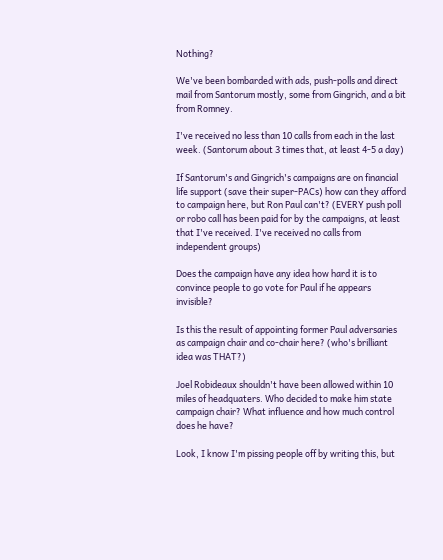Nothing?

We've been bombarded with ads, push-polls and direct mail from Santorum mostly, some from Gingrich, and a bit from Romney.

I've received no less than 10 calls from each in the last week. (Santorum about 3 times that, at least 4-5 a day)

If Santorum's and Gingrich's campaigns are on financial life support (save their super-PACs) how can they afford to campaign here, but Ron Paul can't? (EVERY push poll or robo call has been paid for by the campaigns, at least that I've received. I've received no calls from independent groups)

Does the campaign have any idea how hard it is to convince people to go vote for Paul if he appears invisible?

Is this the result of appointing former Paul adversaries as campaign chair and co-chair here? (who's brilliant idea was THAT?)

Joel Robideaux shouldn't have been allowed within 10 miles of headquaters. Who decided to make him state campaign chair? What influence and how much control does he have?

Look, I know I'm pissing people off by writing this, but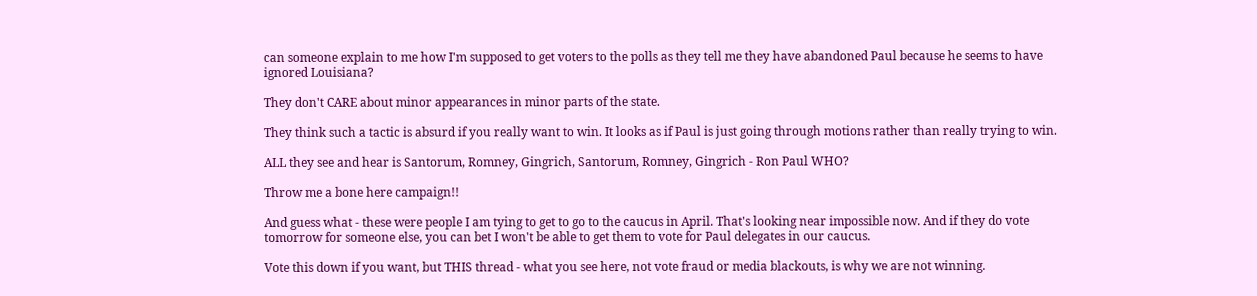can someone explain to me how I'm supposed to get voters to the polls as they tell me they have abandoned Paul because he seems to have ignored Louisiana?

They don't CARE about minor appearances in minor parts of the state.

They think such a tactic is absurd if you really want to win. It looks as if Paul is just going through motions rather than really trying to win.

ALL they see and hear is Santorum, Romney, Gingrich, Santorum, Romney, Gingrich - Ron Paul WHO?

Throw me a bone here campaign!!

And guess what - these were people I am tying to get to go to the caucus in April. That's looking near impossible now. And if they do vote tomorrow for someone else, you can bet I won't be able to get them to vote for Paul delegates in our caucus.

Vote this down if you want, but THIS thread - what you see here, not vote fraud or media blackouts, is why we are not winning.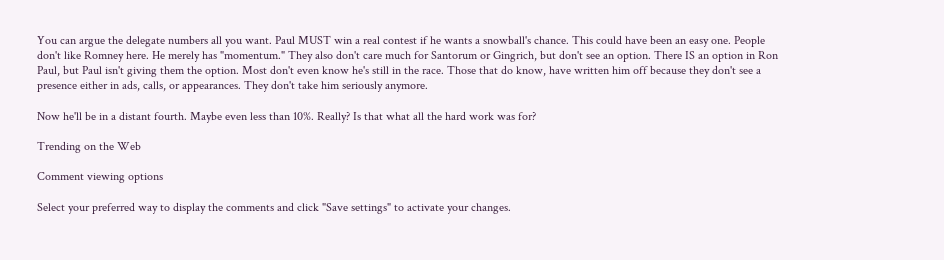You can argue the delegate numbers all you want. Paul MUST win a real contest if he wants a snowball's chance. This could have been an easy one. People don't like Romney here. He merely has "momentum." They also don't care much for Santorum or Gingrich, but don't see an option. There IS an option in Ron Paul, but Paul isn't giving them the option. Most don't even know he's still in the race. Those that do know, have written him off because they don't see a presence either in ads, calls, or appearances. They don't take him seriously anymore.

Now he'll be in a distant fourth. Maybe even less than 10%. Really? Is that what all the hard work was for?

Trending on the Web

Comment viewing options

Select your preferred way to display the comments and click "Save settings" to activate your changes.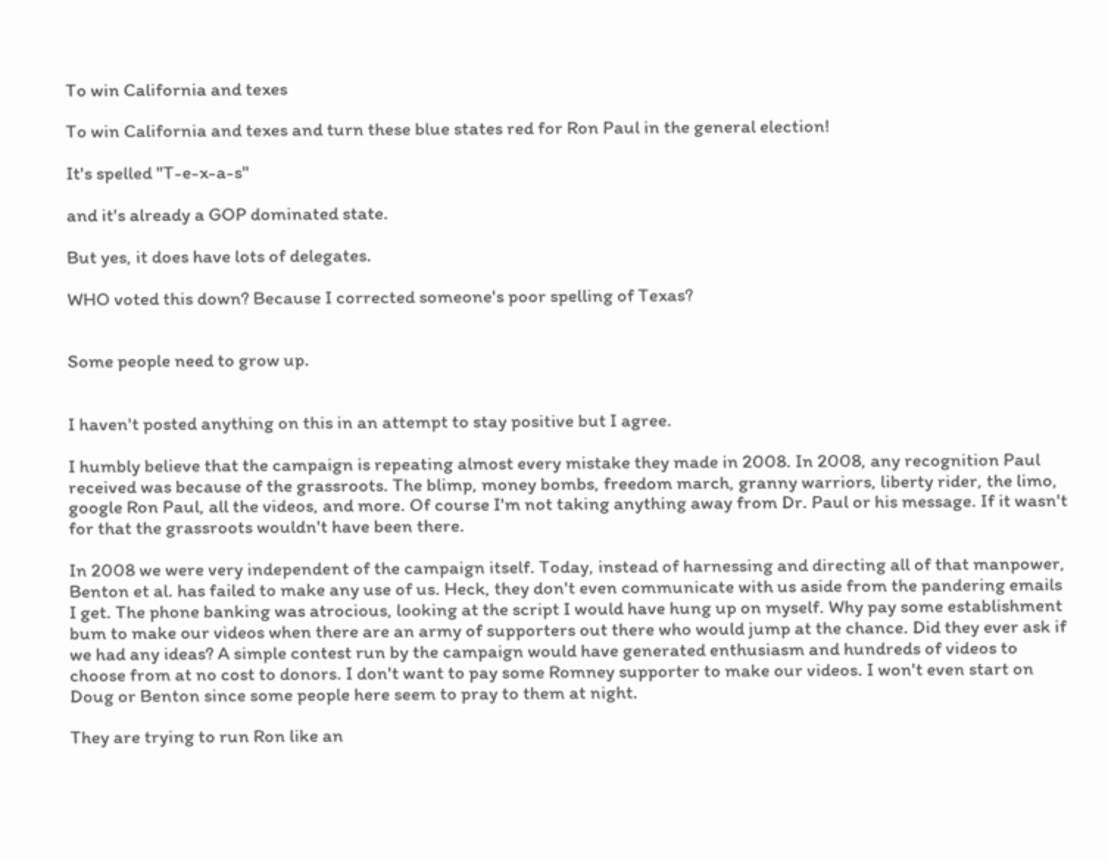To win California and texes

To win California and texes and turn these blue states red for Ron Paul in the general election!

It's spelled "T-e-x-a-s"

and it's already a GOP dominated state.

But yes, it does have lots of delegates.

WHO voted this down? Because I corrected someone's poor spelling of Texas?


Some people need to grow up.


I haven't posted anything on this in an attempt to stay positive but I agree.

I humbly believe that the campaign is repeating almost every mistake they made in 2008. In 2008, any recognition Paul received was because of the grassroots. The blimp, money bombs, freedom march, granny warriors, liberty rider, the limo, google Ron Paul, all the videos, and more. Of course I'm not taking anything away from Dr. Paul or his message. If it wasn't for that the grassroots wouldn't have been there.

In 2008 we were very independent of the campaign itself. Today, instead of harnessing and directing all of that manpower, Benton et al. has failed to make any use of us. Heck, they don't even communicate with us aside from the pandering emails I get. The phone banking was atrocious, looking at the script I would have hung up on myself. Why pay some establishment bum to make our videos when there are an army of supporters out there who would jump at the chance. Did they ever ask if we had any ideas? A simple contest run by the campaign would have generated enthusiasm and hundreds of videos to choose from at no cost to donors. I don't want to pay some Romney supporter to make our videos. I won't even start on Doug or Benton since some people here seem to pray to them at night.

They are trying to run Ron like an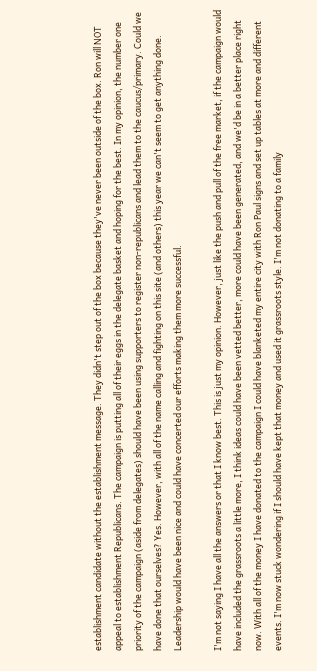establishment candidate without the establishment message. They didn't step out of the box because they've never been outside of the box. Ron will NOT appeal to establishment Republicans. The campaign is putting all of their eggs in the delegate basket and hoping for the best. In my opinion, the number one priority of the campaign (aside from delegates) should have been using supporters to register non-republicans and lead them to the caucus/primary. Could we have done that ourselves? Yes. However, with all of the name calling and fighting on this site (and others) this year we can't seem to get anything done. Leadership would have been nice and could have concerted our efforts making them more successful.

I'm not saying I have all the answers or that I know best. This is just my opinion. However, just like the push and pull of the free market, if the campaign would have included the grassroots a little more, I think ideas could have been vetted better, more could have been generated, and we'd be in a better place right now. With all of the money I have donated to the campaign I could have blanketed my entire city with Ron Paul signs and set up tables at more and different events. I'm now stuck wondering if I should have kept that money and used it grassroots style. I'm not donating to a family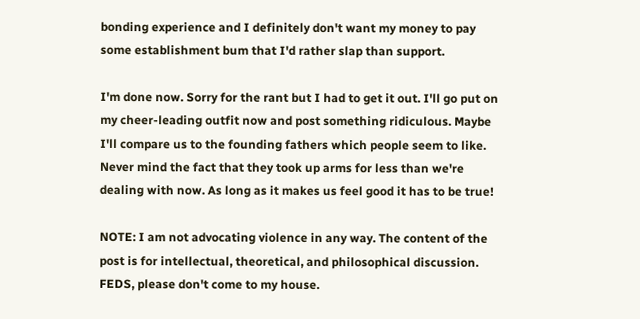bonding experience and I definitely don't want my money to pay some establishment bum that I'd rather slap than support.

I'm done now. Sorry for the rant but I had to get it out. I'll go put on my cheer-leading outfit now and post something ridiculous. Maybe I'll compare us to the founding fathers which people seem to like. Never mind the fact that they took up arms for less than we're dealing with now. As long as it makes us feel good it has to be true!

NOTE: I am not advocating violence in any way. The content of the post is for intellectual, theoretical, and philosophical discussion. FEDS, please don't come to my house.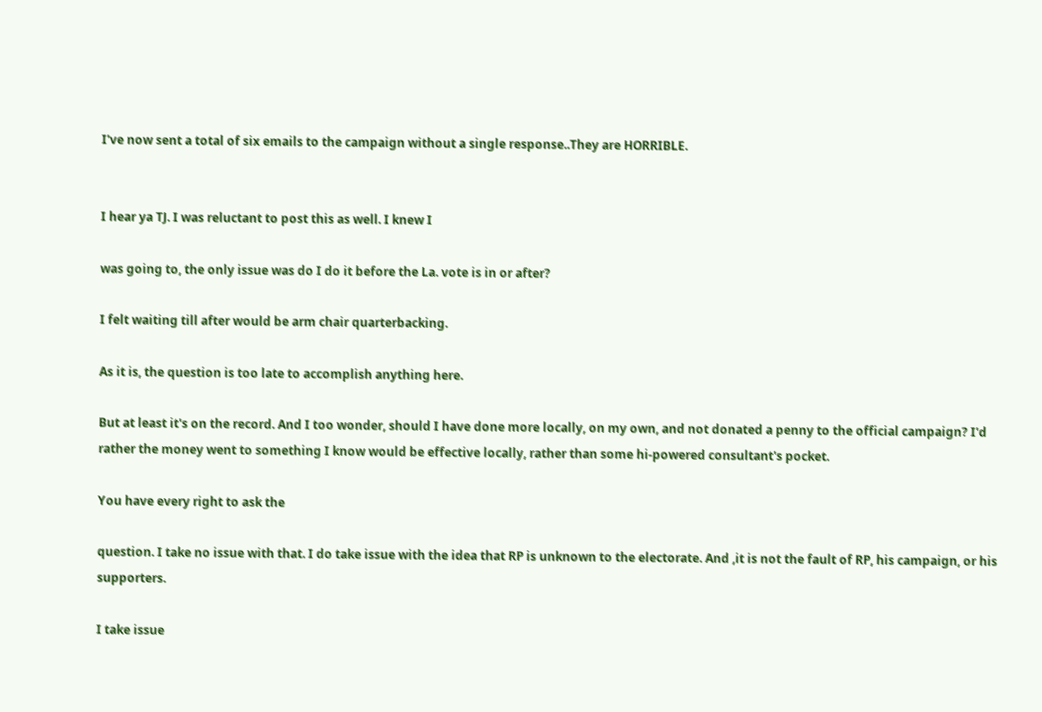I've now sent a total of six emails to the campaign without a single response..They are HORRIBLE.


I hear ya TJ. I was reluctant to post this as well. I knew I

was going to, the only issue was do I do it before the La. vote is in or after?

I felt waiting till after would be arm chair quarterbacking.

As it is, the question is too late to accomplish anything here.

But at least it's on the record. And I too wonder, should I have done more locally, on my own, and not donated a penny to the official campaign? I'd rather the money went to something I know would be effective locally, rather than some hi-powered consultant's pocket.

You have every right to ask the

question. I take no issue with that. I do take issue with the idea that RP is unknown to the electorate. And ,it is not the fault of RP, his campaign, or his supporters.

I take issue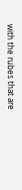with the rubes that are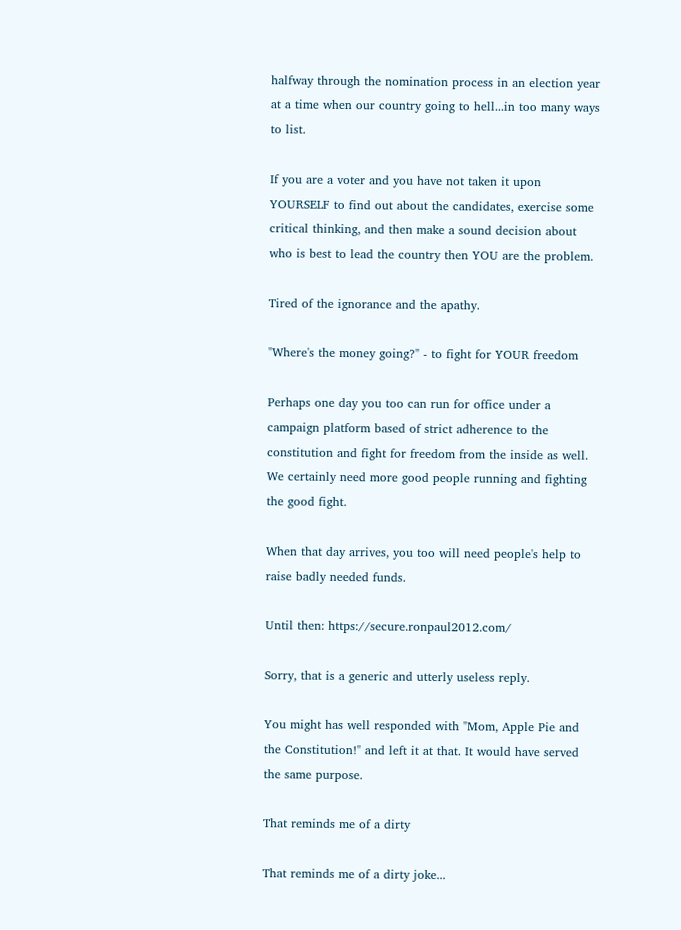halfway through the nomination process in an election year at a time when our country going to hell...in too many ways to list.

If you are a voter and you have not taken it upon YOURSELF to find out about the candidates, exercise some critical thinking, and then make a sound decision about who is best to lead the country then YOU are the problem.

Tired of the ignorance and the apathy.

"Where's the money going?" - to fight for YOUR freedom

Perhaps one day you too can run for office under a campaign platform based of strict adherence to the constitution and fight for freedom from the inside as well. We certainly need more good people running and fighting the good fight.

When that day arrives, you too will need people's help to raise badly needed funds.

Until then: https://secure.ronpaul2012.com/

Sorry, that is a generic and utterly useless reply.

You might has well responded with "Mom, Apple Pie and the Constitution!" and left it at that. It would have served the same purpose.

That reminds me of a dirty

That reminds me of a dirty joke...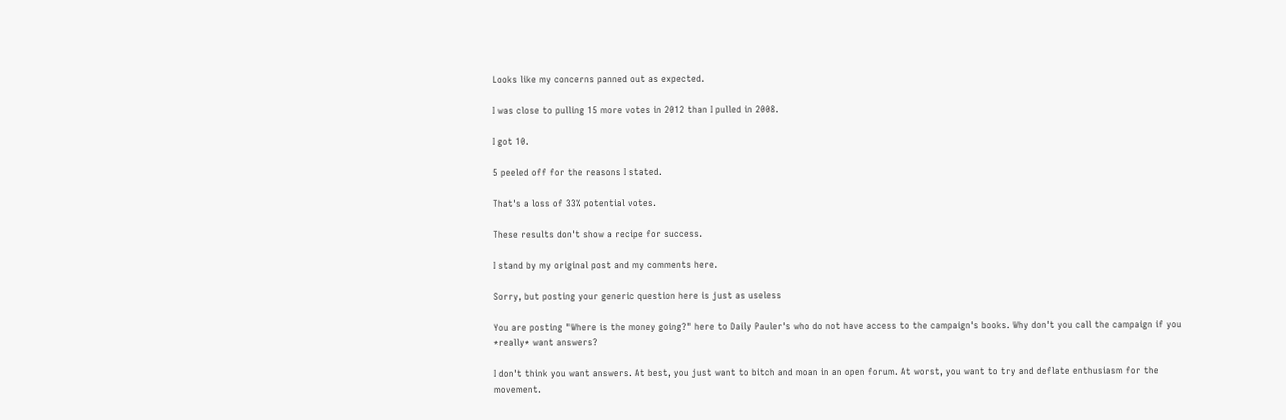Looks like my concerns panned out as expected.

I was close to pulling 15 more votes in 2012 than I pulled in 2008.

I got 10.

5 peeled off for the reasons I stated.

That's a loss of 33% potential votes.

These results don't show a recipe for success.

I stand by my original post and my comments here.

Sorry, but posting your generic question here is just as useless

You are posting "Where is the money going?" here to Daily Pauler's who do not have access to the campaign's books. Why don't you call the campaign if you *really* want answers?

I don't think you want answers. At best, you just want to bitch and moan in an open forum. At worst, you want to try and deflate enthusiasm for the movement.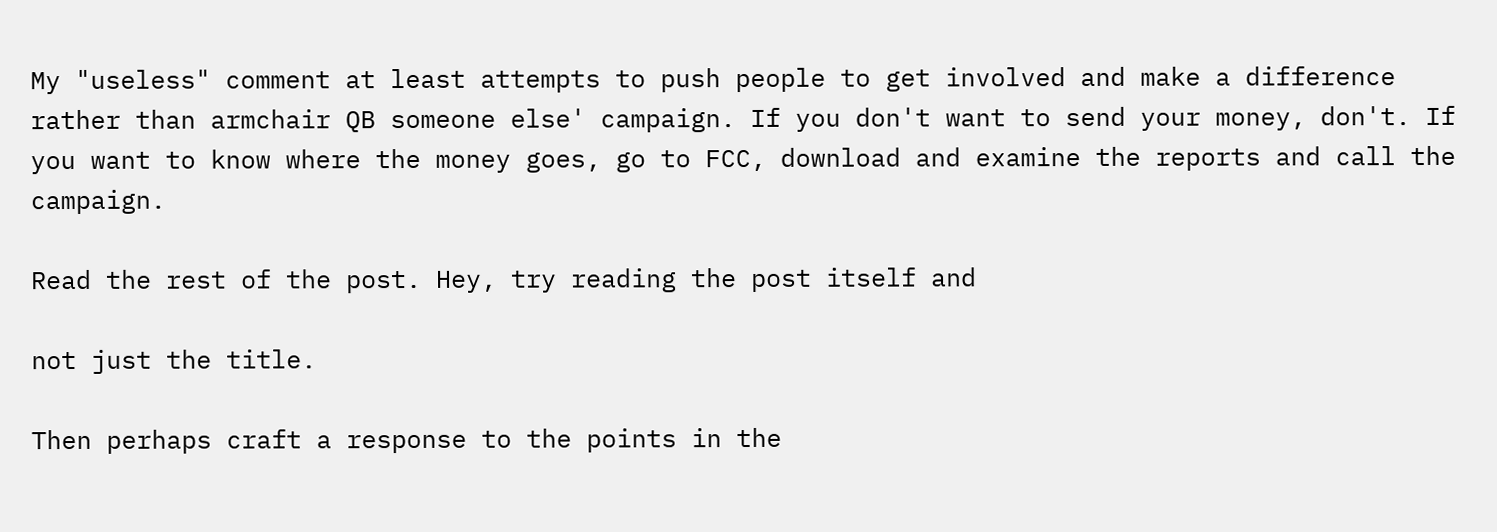My "useless" comment at least attempts to push people to get involved and make a difference rather than armchair QB someone else' campaign. If you don't want to send your money, don't. If you want to know where the money goes, go to FCC, download and examine the reports and call the campaign.

Read the rest of the post. Hey, try reading the post itself and

not just the title.

Then perhaps craft a response to the points in the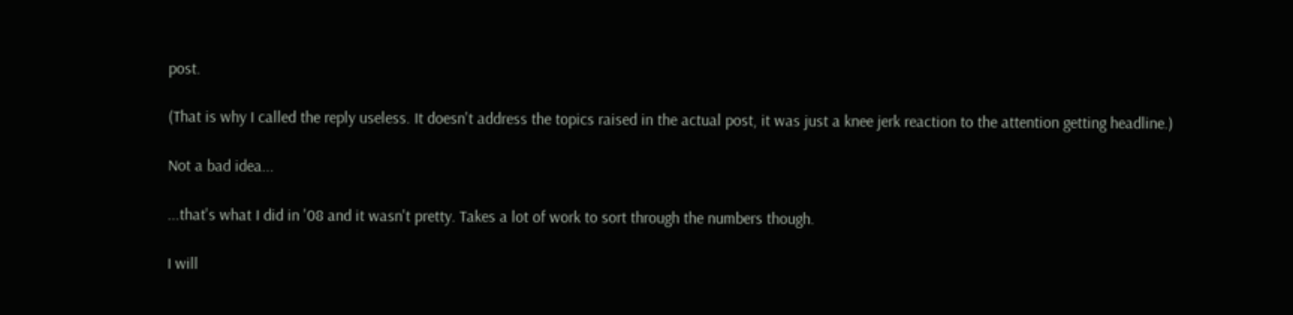post.

(That is why I called the reply useless. It doesn't address the topics raised in the actual post, it was just a knee jerk reaction to the attention getting headline.)

Not a bad idea...

...that's what I did in '08 and it wasn't pretty. Takes a lot of work to sort through the numbers though.

I will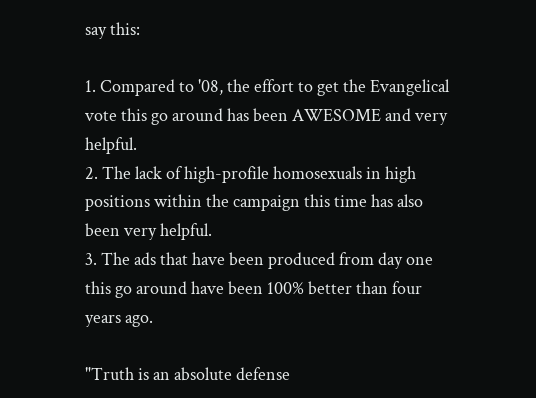say this:

1. Compared to '08, the effort to get the Evangelical vote this go around has been AWESOME and very helpful.
2. The lack of high-profile homosexuals in high positions within the campaign this time has also been very helpful.
3. The ads that have been produced from day one this go around have been 100% better than four years ago.

"Truth is an absolute defense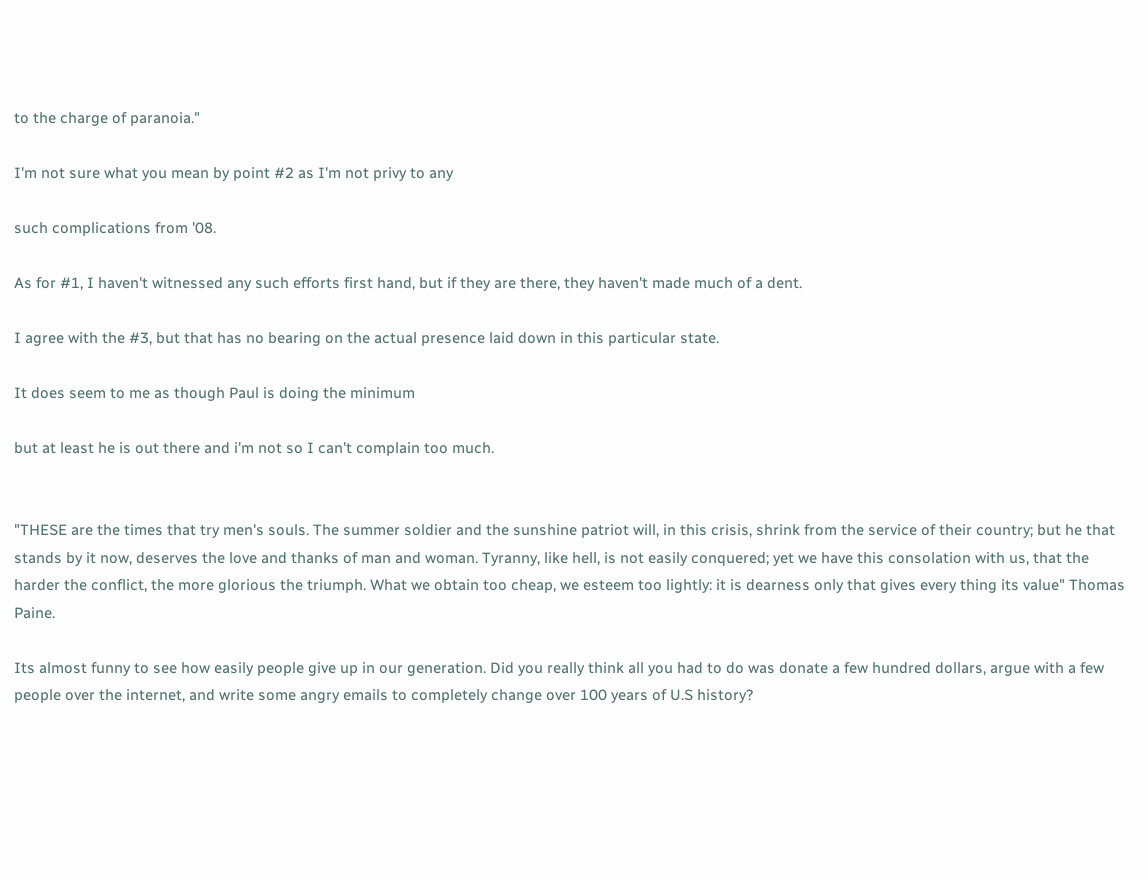to the charge of paranoia."

I'm not sure what you mean by point #2 as I'm not privy to any

such complications from '08.

As for #1, I haven't witnessed any such efforts first hand, but if they are there, they haven't made much of a dent.

I agree with the #3, but that has no bearing on the actual presence laid down in this particular state.

It does seem to me as though Paul is doing the minimum

but at least he is out there and i'm not so I can't complain too much.


"THESE are the times that try men's souls. The summer soldier and the sunshine patriot will, in this crisis, shrink from the service of their country; but he that stands by it now, deserves the love and thanks of man and woman. Tyranny, like hell, is not easily conquered; yet we have this consolation with us, that the harder the conflict, the more glorious the triumph. What we obtain too cheap, we esteem too lightly: it is dearness only that gives every thing its value" Thomas Paine.

Its almost funny to see how easily people give up in our generation. Did you really think all you had to do was donate a few hundred dollars, argue with a few people over the internet, and write some angry emails to completely change over 100 years of U.S history?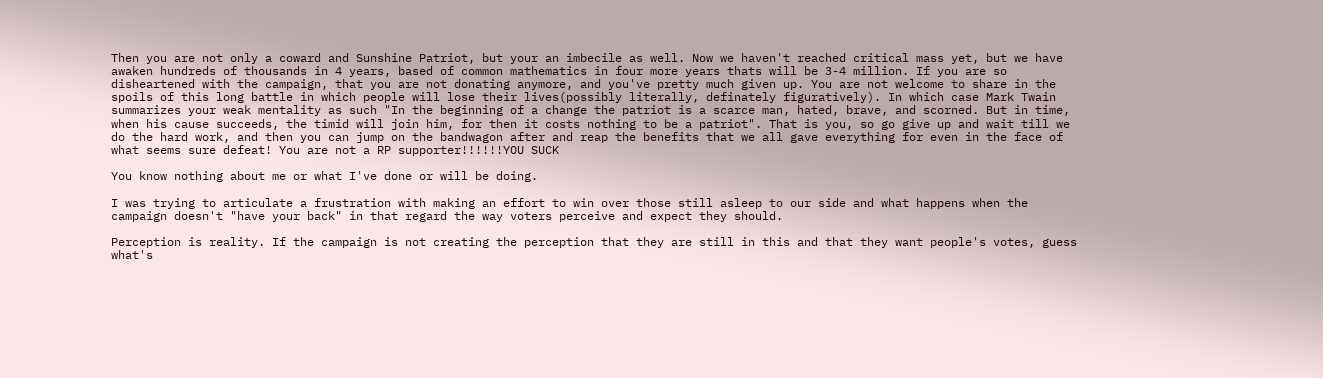Then you are not only a coward and Sunshine Patriot, but your an imbecile as well. Now we haven't reached critical mass yet, but we have awaken hundreds of thousands in 4 years, based of common mathematics in four more years thats will be 3-4 million. If you are so disheartened with the campaign, that you are not donating anymore, and you've pretty much given up. You are not welcome to share in the spoils of this long battle in which people will lose their lives(possibly literally, definately figuratively). In which case Mark Twain summarizes your weak mentality as such "In the beginning of a change the patriot is a scarce man, hated, brave, and scorned. But in time, when his cause succeeds, the timid will join him, for then it costs nothing to be a patriot". That is you, so go give up and wait till we do the hard work, and then you can jump on the bandwagon after and reap the benefits that we all gave everything for even in the face of what seems sure defeat! You are not a RP supporter!!!!!!YOU SUCK

You know nothing about me or what I've done or will be doing.

I was trying to articulate a frustration with making an effort to win over those still asleep to our side and what happens when the campaign doesn't "have your back" in that regard the way voters perceive and expect they should.

Perception is reality. If the campaign is not creating the perception that they are still in this and that they want people's votes, guess what's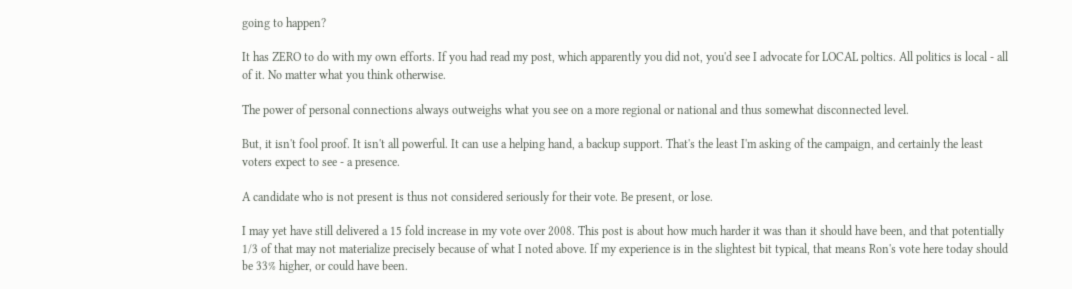going to happen?

It has ZERO to do with my own efforts. If you had read my post, which apparently you did not, you'd see I advocate for LOCAL poltics. All politics is local - all of it. No matter what you think otherwise.

The power of personal connections always outweighs what you see on a more regional or national and thus somewhat disconnected level.

But, it isn't fool proof. It isn't all powerful. It can use a helping hand, a backup support. That's the least I'm asking of the campaign, and certainly the least voters expect to see - a presence.

A candidate who is not present is thus not considered seriously for their vote. Be present, or lose.

I may yet have still delivered a 15 fold increase in my vote over 2008. This post is about how much harder it was than it should have been, and that potentially 1/3 of that may not materialize precisely because of what I noted above. If my experience is in the slightest bit typical, that means Ron's vote here today should be 33% higher, or could have been.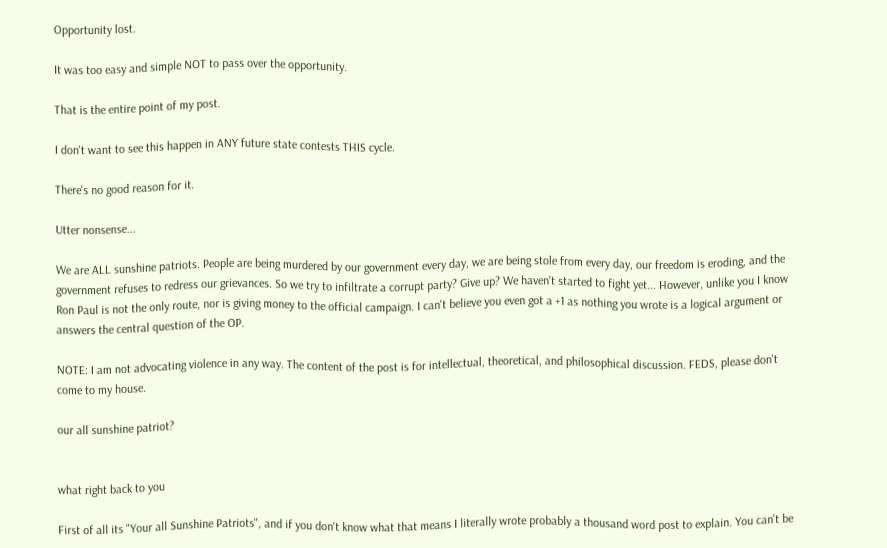Opportunity lost.

It was too easy and simple NOT to pass over the opportunity.

That is the entire point of my post.

I don't want to see this happen in ANY future state contests THIS cycle.

There's no good reason for it.

Utter nonsense...

We are ALL sunshine patriots. People are being murdered by our government every day, we are being stole from every day, our freedom is eroding, and the government refuses to redress our grievances. So we try to infiltrate a corrupt party? Give up? We haven't started to fight yet... However, unlike you I know Ron Paul is not the only route, nor is giving money to the official campaign. I can't believe you even got a +1 as nothing you wrote is a logical argument or answers the central question of the OP.

NOTE: I am not advocating violence in any way. The content of the post is for intellectual, theoretical, and philosophical discussion. FEDS, please don't come to my house.

our all sunshine patriot?


what right back to you

First of all its "Your all Sunshine Patriots", and if you don't know what that means I literally wrote probably a thousand word post to explain. You can't be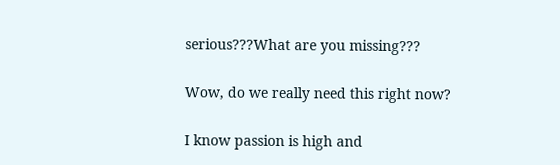serious???What are you missing???

Wow, do we really need this right now?

I know passion is high and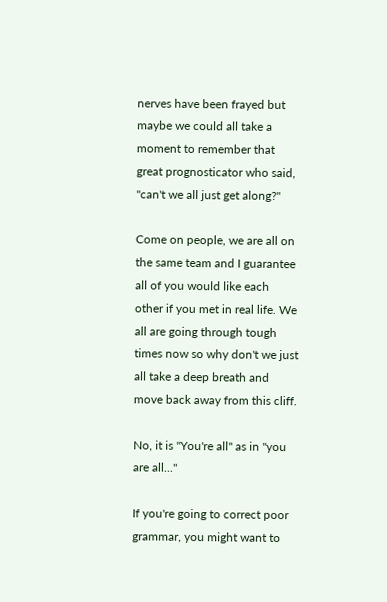nerves have been frayed but maybe we could all take a moment to remember that great prognosticator who said, "can't we all just get along?"

Come on people, we are all on the same team and I guarantee all of you would like each other if you met in real life. We all are going through tough times now so why don't we just all take a deep breath and move back away from this cliff.

No, it is "You're all" as in "you are all..."

If you're going to correct poor grammar, you might want to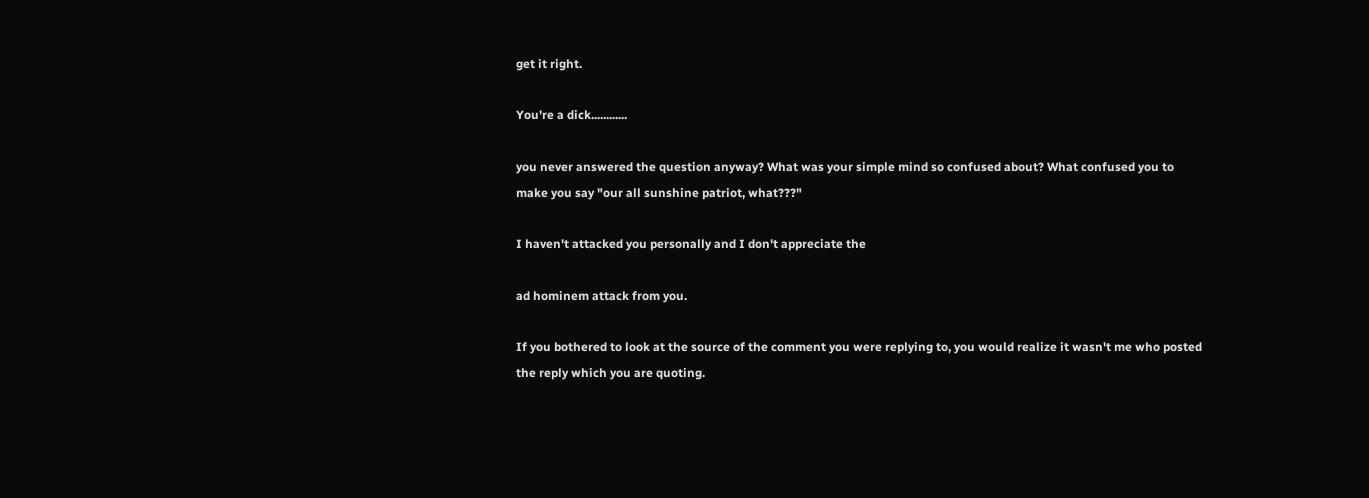get it right.

You're a dick............

you never answered the question anyway? What was your simple mind so confused about? What confused you to make you say "our all sunshine patriot, what???"

I haven't attacked you personally and I don't appreciate the

ad hominem attack from you.

If you bothered to look at the source of the comment you were replying to, you would realize it wasn't me who posted the reply which you are quoting.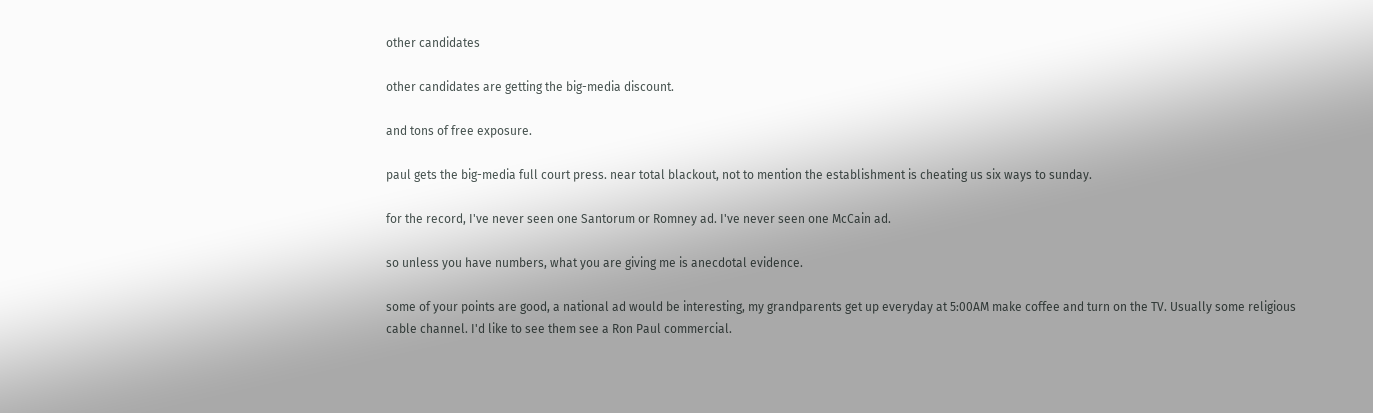other candidates

other candidates are getting the big-media discount.

and tons of free exposure.

paul gets the big-media full court press. near total blackout, not to mention the establishment is cheating us six ways to sunday.

for the record, I've never seen one Santorum or Romney ad. I've never seen one McCain ad.

so unless you have numbers, what you are giving me is anecdotal evidence.

some of your points are good, a national ad would be interesting, my grandparents get up everyday at 5:00AM make coffee and turn on the TV. Usually some religious cable channel. I'd like to see them see a Ron Paul commercial.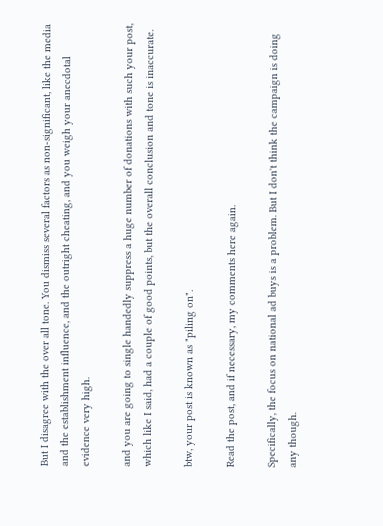But I disagree with the over all tone. You dismiss several factors as non-significant, like the media and the establishment influence, and the outright cheating, and you weigh your anecdotal evidence very high.

and you are going to single handedly suppress a huge number of donations with such your post, which like I said, had a couple of good points, but the overall conclusion and tone is inaccurate.

btw, your post is known as "piling on".

Read the post, and if necessary, my comments here again.

Specifically, the focus on national ad buys is a problem. But I don't think the campaign is doing any though.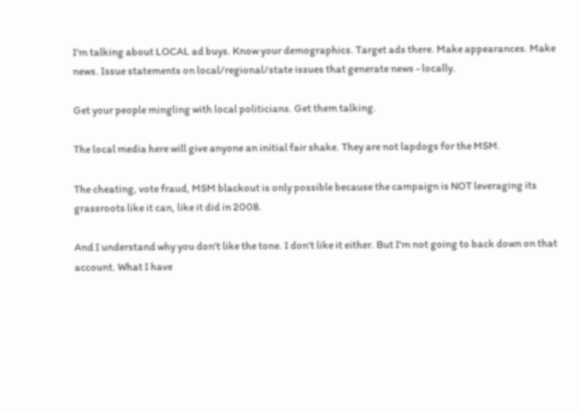I'm talking about LOCAL ad buys. Know your demographics. Target ads there. Make appearances. Make news. Issue statements on local/regional/state issues that generate news - locally.

Get your people mingling with local politicians. Get them talking.

The local media here will give anyone an initial fair shake. They are not lapdogs for the MSM.

The cheating, vote fraud, MSM blackout is only possible because the campaign is NOT leveraging its grassroots like it can, like it did in 2008.

And I understand why you don't like the tone. I don't like it either. But I'm not going to back down on that account. What I have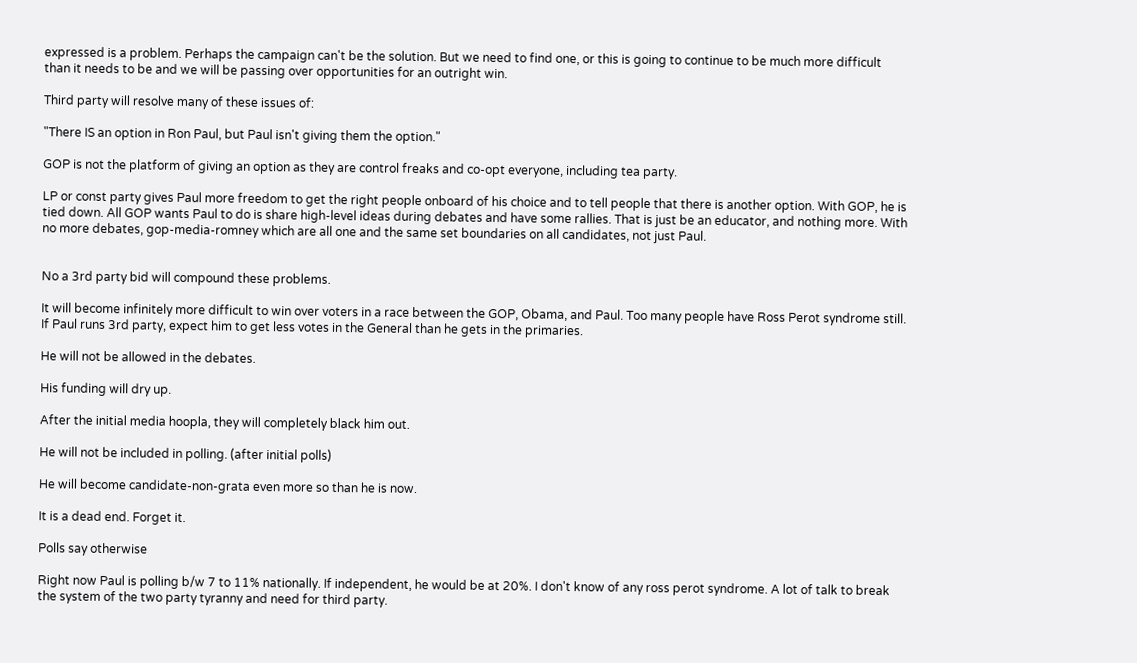expressed is a problem. Perhaps the campaign can't be the solution. But we need to find one, or this is going to continue to be much more difficult than it needs to be and we will be passing over opportunities for an outright win.

Third party will resolve many of these issues of:

"There IS an option in Ron Paul, but Paul isn't giving them the option."

GOP is not the platform of giving an option as they are control freaks and co-opt everyone, including tea party.

LP or const party gives Paul more freedom to get the right people onboard of his choice and to tell people that there is another option. With GOP, he is tied down. All GOP wants Paul to do is share high-level ideas during debates and have some rallies. That is just be an educator, and nothing more. With no more debates, gop-media-romney which are all one and the same set boundaries on all candidates, not just Paul.


No a 3rd party bid will compound these problems.

It will become infinitely more difficult to win over voters in a race between the GOP, Obama, and Paul. Too many people have Ross Perot syndrome still. If Paul runs 3rd party, expect him to get less votes in the General than he gets in the primaries.

He will not be allowed in the debates.

His funding will dry up.

After the initial media hoopla, they will completely black him out.

He will not be included in polling. (after initial polls)

He will become candidate-non-grata even more so than he is now.

It is a dead end. Forget it.

Polls say otherwise

Right now Paul is polling b/w 7 to 11% nationally. If independent, he would be at 20%. I don't know of any ross perot syndrome. A lot of talk to break the system of the two party tyranny and need for third party.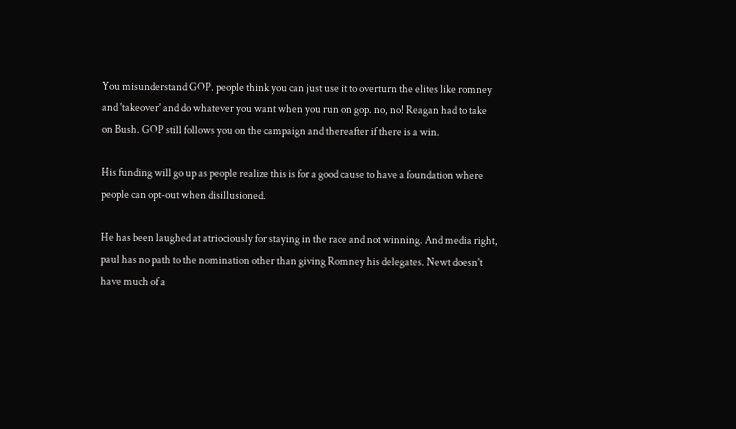You misunderstand GOP. people think you can just use it to overturn the elites like romney and 'takeover' and do whatever you want when you run on gop. no, no! Reagan had to take on Bush. GOP still follows you on the campaign and thereafter if there is a win.

His funding will go up as people realize this is for a good cause to have a foundation where people can opt-out when disillusioned.

He has been laughed at atriociously for staying in the race and not winning. And media right, paul has no path to the nomination other than giving Romney his delegates. Newt doesn't have much of a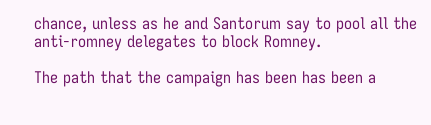chance, unless as he and Santorum say to pool all the anti-romney delegates to block Romney.

The path that the campaign has been has been a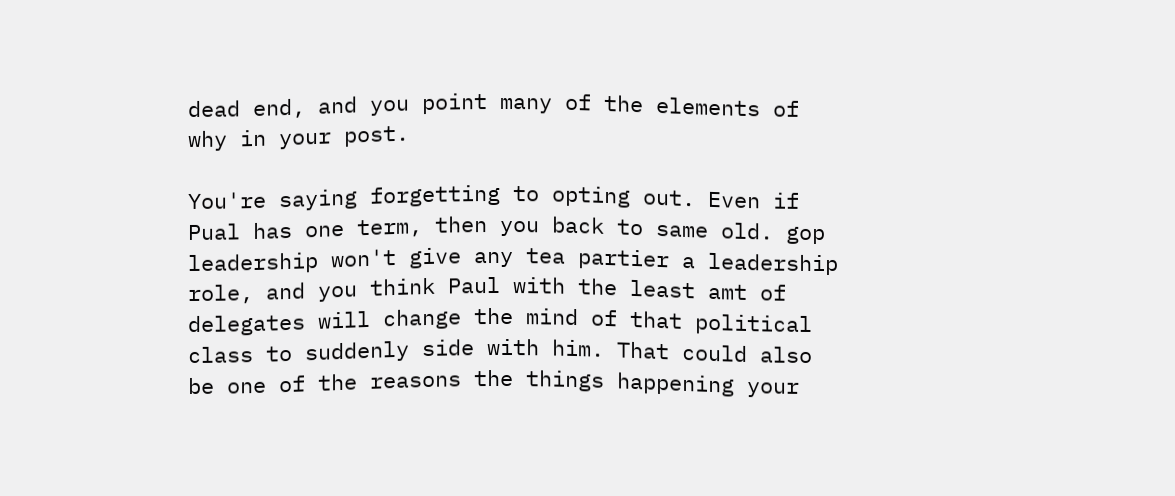dead end, and you point many of the elements of why in your post.

You're saying forgetting to opting out. Even if Pual has one term, then you back to same old. gop leadership won't give any tea partier a leadership role, and you think Paul with the least amt of delegates will change the mind of that political class to suddenly side with him. That could also be one of the reasons the things happening your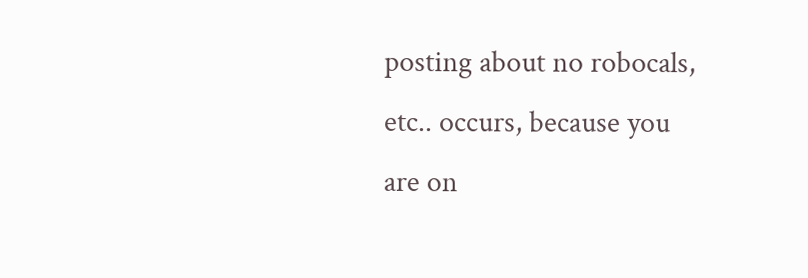posting about no robocals, etc.. occurs, because you are on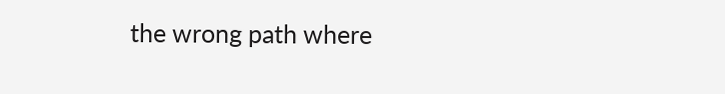the wrong path where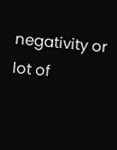negativity or lot of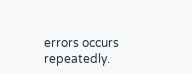errors occurs repeatedly.